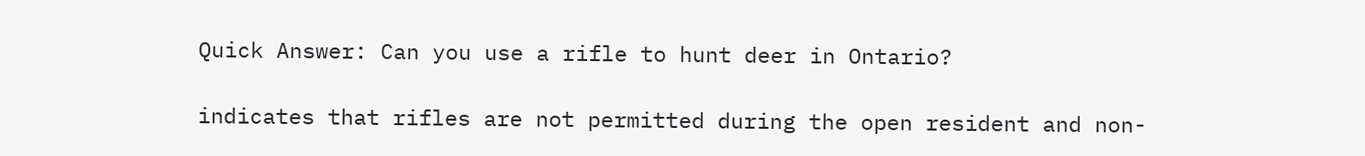Quick Answer: Can you use a rifle to hunt deer in Ontario?

indicates that rifles are not permitted during the open resident and non-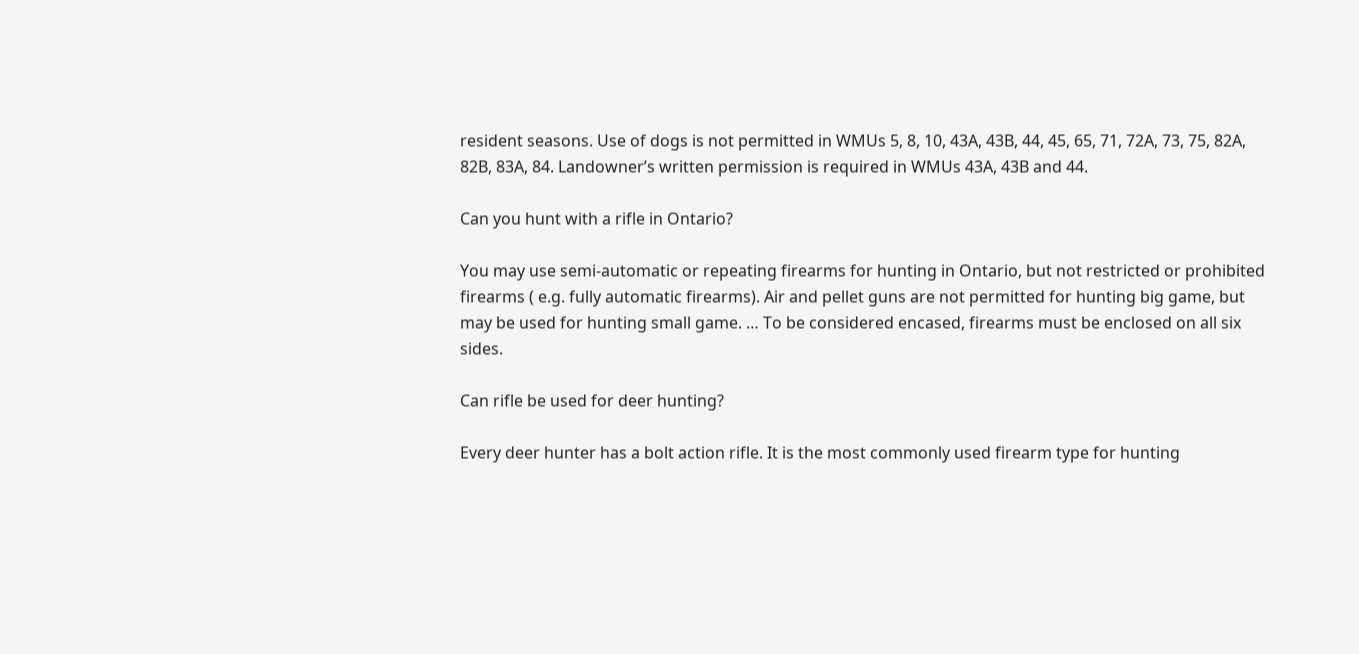resident seasons. Use of dogs is not permitted in WMUs 5, 8, 10, 43A, 43B, 44, 45, 65, 71, 72A, 73, 75, 82A, 82B, 83A, 84. Landowner’s written permission is required in WMUs 43A, 43B and 44.

Can you hunt with a rifle in Ontario?

You may use semi-automatic or repeating firearms for hunting in Ontario, but not restricted or prohibited firearms ( e.g. fully automatic firearms). Air and pellet guns are not permitted for hunting big game, but may be used for hunting small game. … To be considered encased, firearms must be enclosed on all six sides.

Can rifle be used for deer hunting?

Every deer hunter has a bolt action rifle. It is the most commonly used firearm type for hunting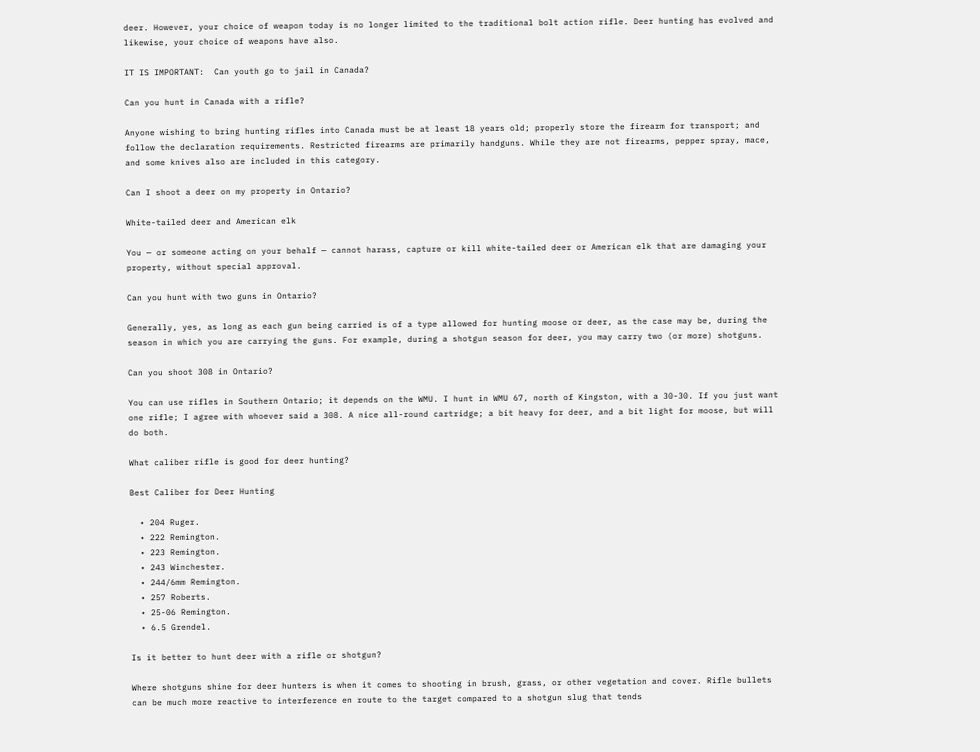deer. However, your choice of weapon today is no longer limited to the traditional bolt action rifle. Deer hunting has evolved and likewise, your choice of weapons have also.

IT IS IMPORTANT:  Can youth go to jail in Canada?

Can you hunt in Canada with a rifle?

Anyone wishing to bring hunting rifles into Canada must be at least 18 years old; properly store the firearm for transport; and follow the declaration requirements. Restricted firearms are primarily handguns. While they are not firearms, pepper spray, mace, and some knives also are included in this category.

Can I shoot a deer on my property in Ontario?

White-tailed deer and American elk

You — or someone acting on your behalf — cannot harass, capture or kill white-tailed deer or American elk that are damaging your property, without special approval.

Can you hunt with two guns in Ontario?

Generally, yes, as long as each gun being carried is of a type allowed for hunting moose or deer, as the case may be, during the season in which you are carrying the guns. For example, during a shotgun season for deer, you may carry two (or more) shotguns.

Can you shoot 308 in Ontario?

You can use rifles in Southern Ontario; it depends on the WMU. I hunt in WMU 67, north of Kingston, with a 30-30. If you just want one rifle; I agree with whoever said a 308. A nice all-round cartridge; a bit heavy for deer, and a bit light for moose, but will do both.

What caliber rifle is good for deer hunting?

Best Caliber for Deer Hunting

  • 204 Ruger.
  • 222 Remington.
  • 223 Remington.
  • 243 Winchester.
  • 244/6mm Remington.
  • 257 Roberts.
  • 25-06 Remington.
  • 6.5 Grendel.

Is it better to hunt deer with a rifle or shotgun?

Where shotguns shine for deer hunters is when it comes to shooting in brush, grass, or other vegetation and cover. Rifle bullets can be much more reactive to interference en route to the target compared to a shotgun slug that tends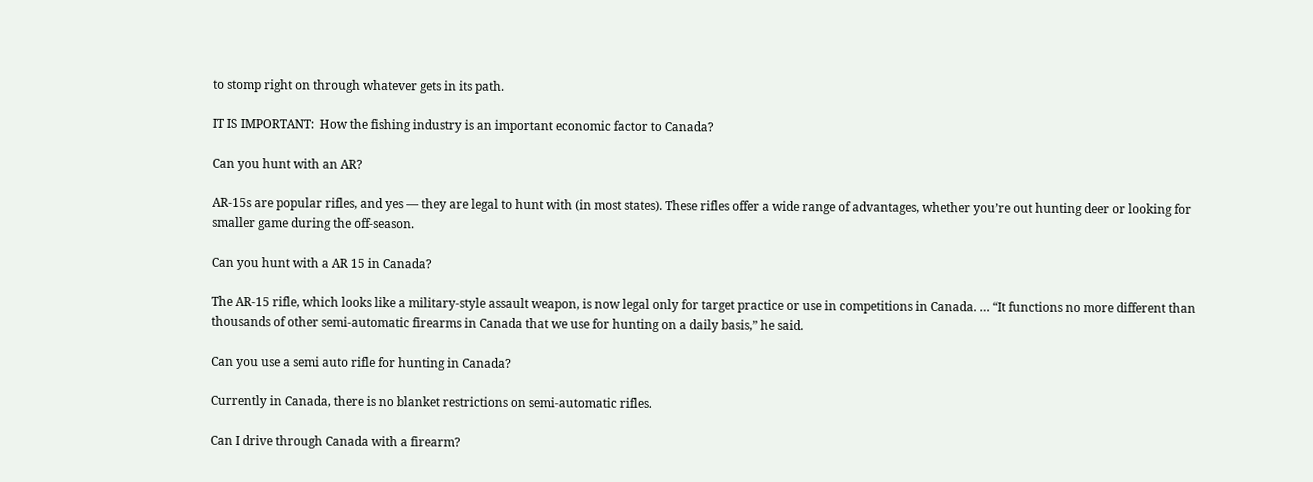to stomp right on through whatever gets in its path.

IT IS IMPORTANT:  How the fishing industry is an important economic factor to Canada?

Can you hunt with an AR?

AR-15s are popular rifles, and yes — they are legal to hunt with (in most states). These rifles offer a wide range of advantages, whether you’re out hunting deer or looking for smaller game during the off-season.

Can you hunt with a AR 15 in Canada?

The AR-15 rifle, which looks like a military-style assault weapon, is now legal only for target practice or use in competitions in Canada. … “It functions no more different than thousands of other semi-automatic firearms in Canada that we use for hunting on a daily basis,” he said.

Can you use a semi auto rifle for hunting in Canada?

Currently in Canada, there is no blanket restrictions on semi-automatic rifles.

Can I drive through Canada with a firearm?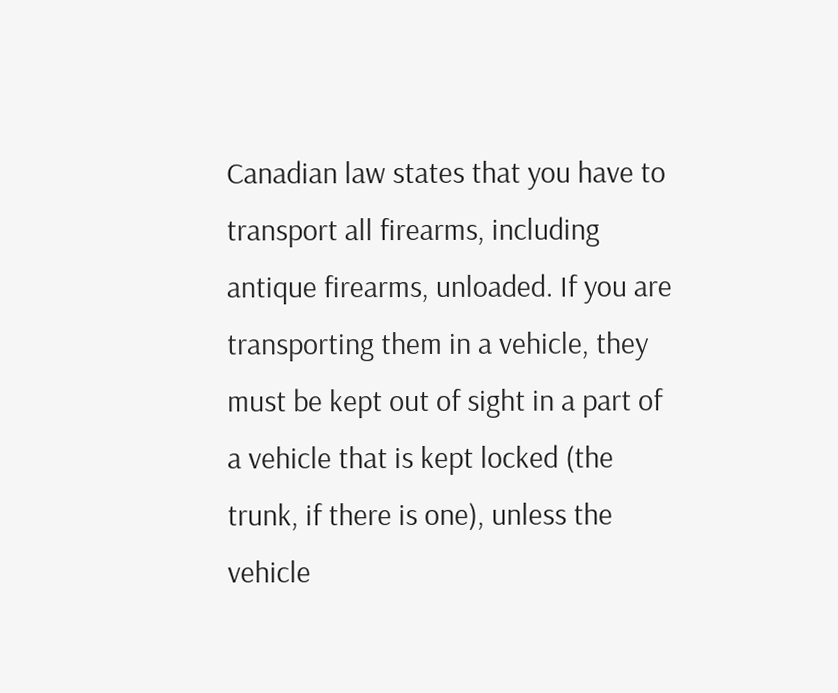Canadian law states that you have to transport all firearms, including antique firearms, unloaded. If you are transporting them in a vehicle, they must be kept out of sight in a part of a vehicle that is kept locked (the trunk, if there is one), unless the vehicle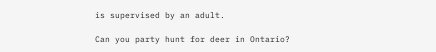is supervised by an adult.

Can you party hunt for deer in Ontario?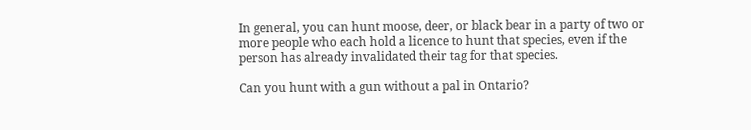In general, you can hunt moose, deer, or black bear in a party of two or more people who each hold a licence to hunt that species, even if the person has already invalidated their tag for that species.

Can you hunt with a gun without a pal in Ontario?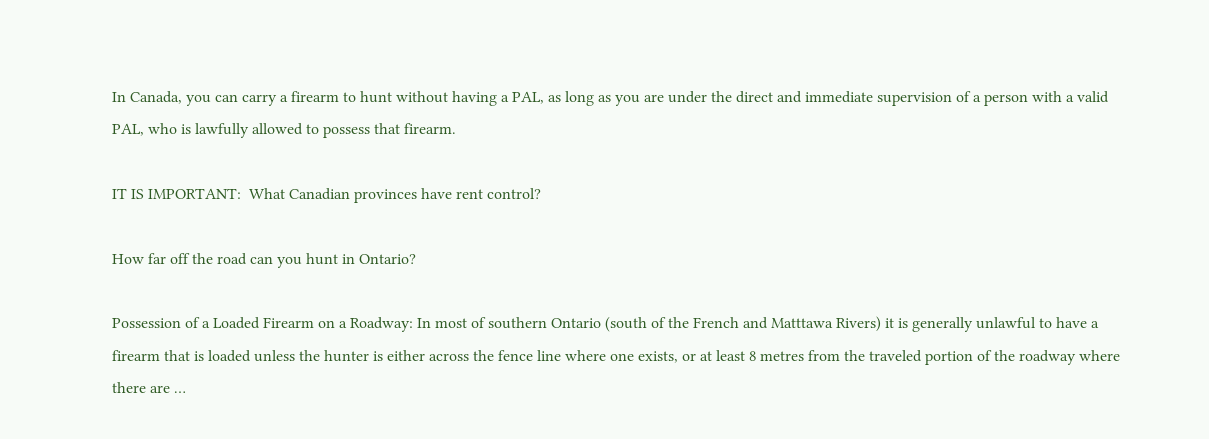In Canada, you can carry a firearm to hunt without having a PAL, as long as you are under the direct and immediate supervision of a person with a valid PAL, who is lawfully allowed to possess that firearm.

IT IS IMPORTANT:  What Canadian provinces have rent control?

How far off the road can you hunt in Ontario?

Possession of a Loaded Firearm on a Roadway: In most of southern Ontario (south of the French and Matttawa Rivers) it is generally unlawful to have a firearm that is loaded unless the hunter is either across the fence line where one exists, or at least 8 metres from the traveled portion of the roadway where there are …